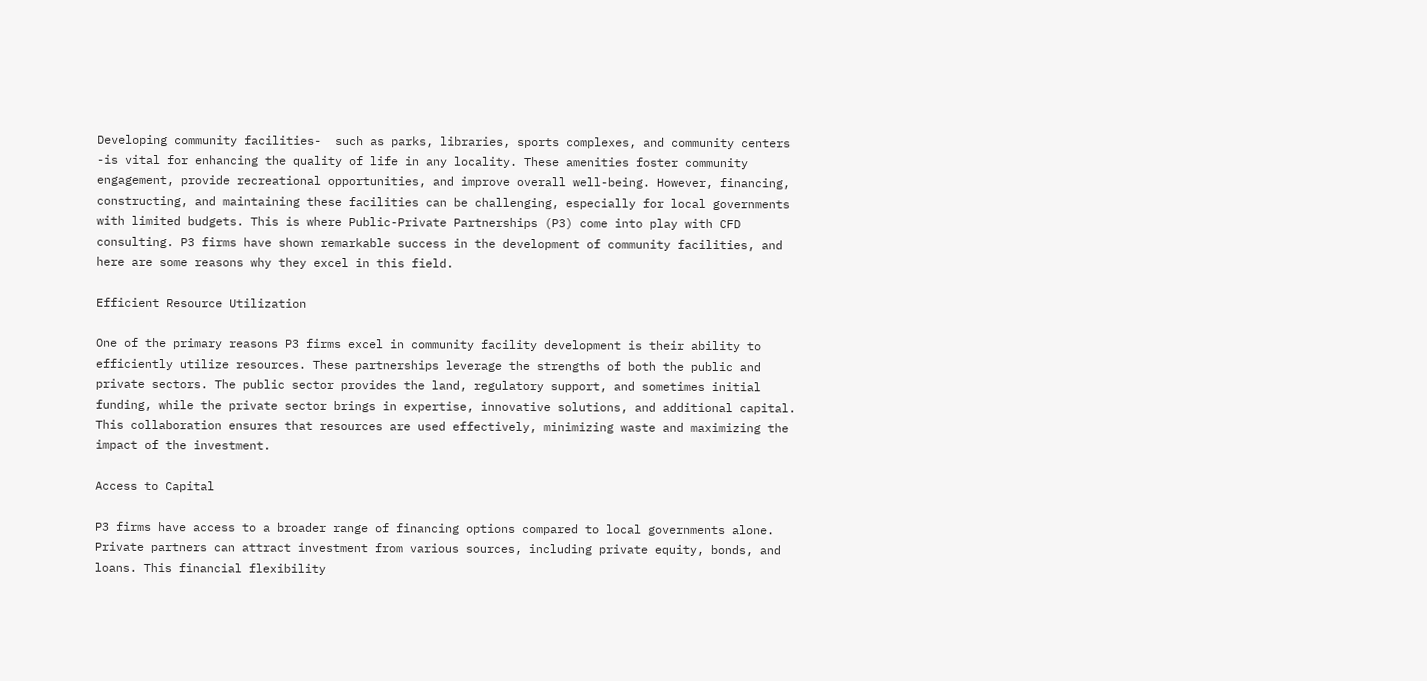Developing community facilities-  such as parks, libraries, sports complexes, and community centers -is vital for enhancing the quality of life in any locality. These amenities foster community engagement, provide recreational opportunities, and improve overall well-being. However, financing, constructing, and maintaining these facilities can be challenging, especially for local governments with limited budgets. This is where Public-Private Partnerships (P3) come into play with CFD consulting. P3 firms have shown remarkable success in the development of community facilities, and here are some reasons why they excel in this field.

Efficient Resource Utilization

One of the primary reasons P3 firms excel in community facility development is their ability to efficiently utilize resources. These partnerships leverage the strengths of both the public and private sectors. The public sector provides the land, regulatory support, and sometimes initial funding, while the private sector brings in expertise, innovative solutions, and additional capital. This collaboration ensures that resources are used effectively, minimizing waste and maximizing the impact of the investment.

Access to Capital

P3 firms have access to a broader range of financing options compared to local governments alone. Private partners can attract investment from various sources, including private equity, bonds, and loans. This financial flexibility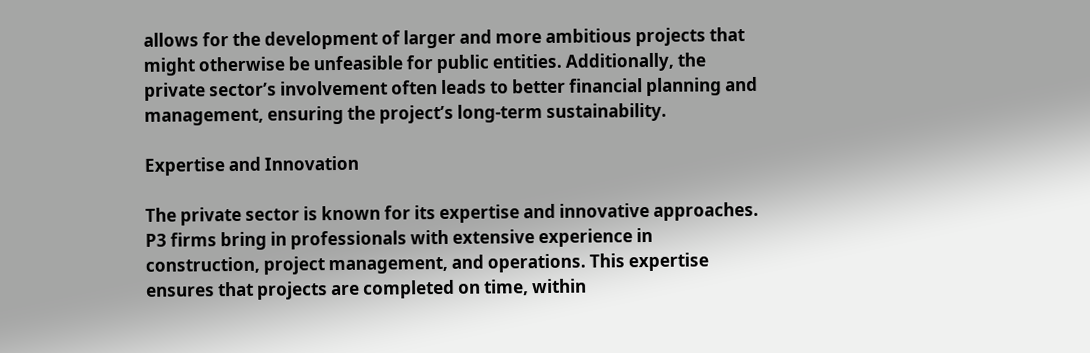allows for the development of larger and more ambitious projects that might otherwise be unfeasible for public entities. Additionally, the private sector’s involvement often leads to better financial planning and management, ensuring the project’s long-term sustainability.

Expertise and Innovation

The private sector is known for its expertise and innovative approaches. P3 firms bring in professionals with extensive experience in construction, project management, and operations. This expertise ensures that projects are completed on time, within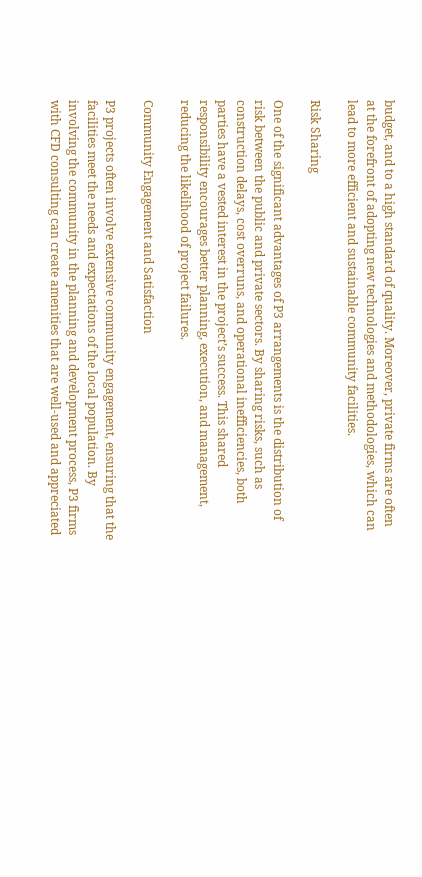budget, and to a high standard of quality. Moreover, private firms are often at the forefront of adopting new technologies and methodologies, which can lead to more efficient and sustainable community facilities.

Risk Sharing

One of the significant advantages of P3 arrangements is the distribution of risk between the public and private sectors. By sharing risks, such as construction delays, cost overruns, and operational inefficiencies, both parties have a vested interest in the project’s success. This shared responsibility encourages better planning, execution, and management, reducing the likelihood of project failures.

Community Engagement and Satisfaction

P3 projects often involve extensive community engagement, ensuring that the facilities meet the needs and expectations of the local population. By involving the community in the planning and development process, P3 firms with CFD consulting can create amenities that are well-used and appreciated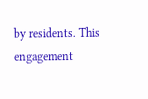by residents. This engagement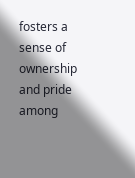fosters a sense of ownership and pride among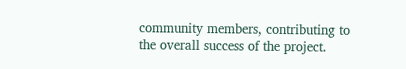community members, contributing to the overall success of the project.